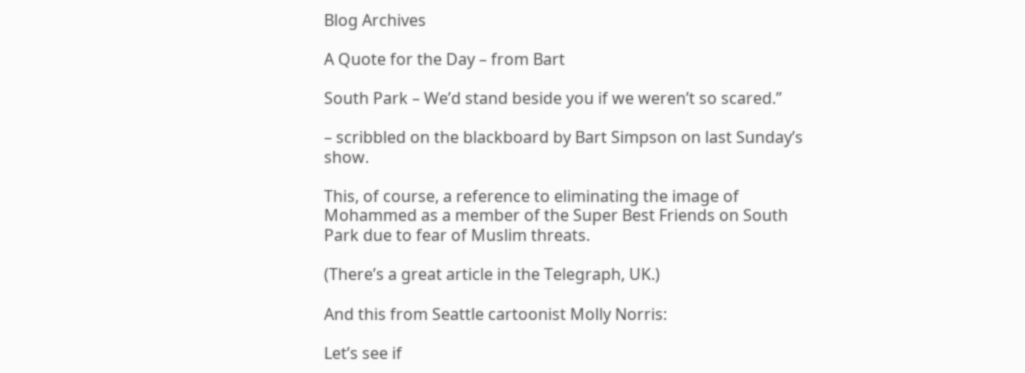Blog Archives

A Quote for the Day – from Bart

South Park – We’d stand beside you if we weren’t so scared.”

– scribbled on the blackboard by Bart Simpson on last Sunday’s show.

This, of course, a reference to eliminating the image of Mohammed as a member of the Super Best Friends on South Park due to fear of Muslim threats.

(There’s a great article in the Telegraph, UK.)

And this from Seattle cartoonist Molly Norris:

Let’s see if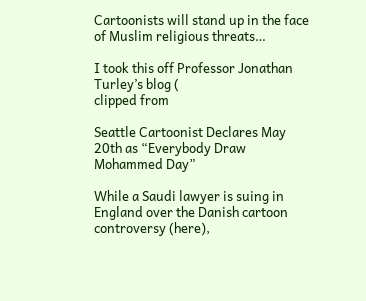Cartoonists will stand up in the face of Muslim religious threats…

I took this off Professor Jonathan Turley’s blog (
clipped from

Seattle Cartoonist Declares May 20th as “Everybody Draw Mohammed Day”

While a Saudi lawyer is suing in England over the Danish cartoon controversy (here),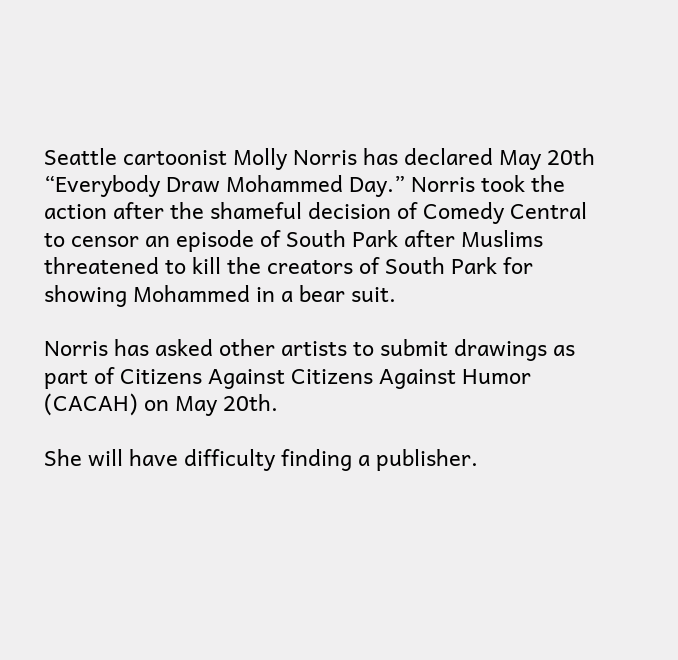Seattle cartoonist Molly Norris has declared May 20th “Everybody Draw Mohammed Day.” Norris took the action after the shameful decision of Comedy Central to censor an episode of South Park after Muslims threatened to kill the creators of South Park for showing Mohammed in a bear suit.

Norris has asked other artists to submit drawings as part of Citizens Against Citizens Against Humor (CACAH) on May 20th.

She will have difficulty finding a publisher.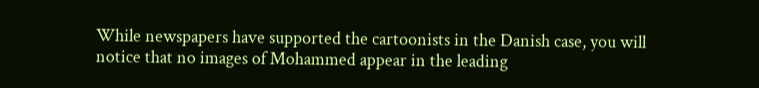While newspapers have supported the cartoonists in the Danish case, you will notice that no images of Mohammed appear in the leading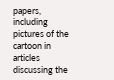papers, including pictures of the cartoon in articles discussing the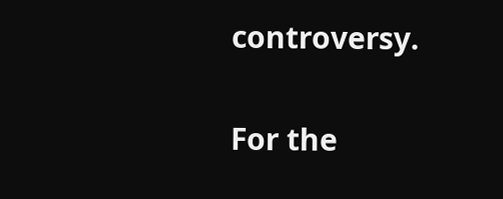controversy.

For the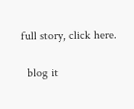full story, click here.

  blog it